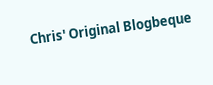Chris' Original Blogbeque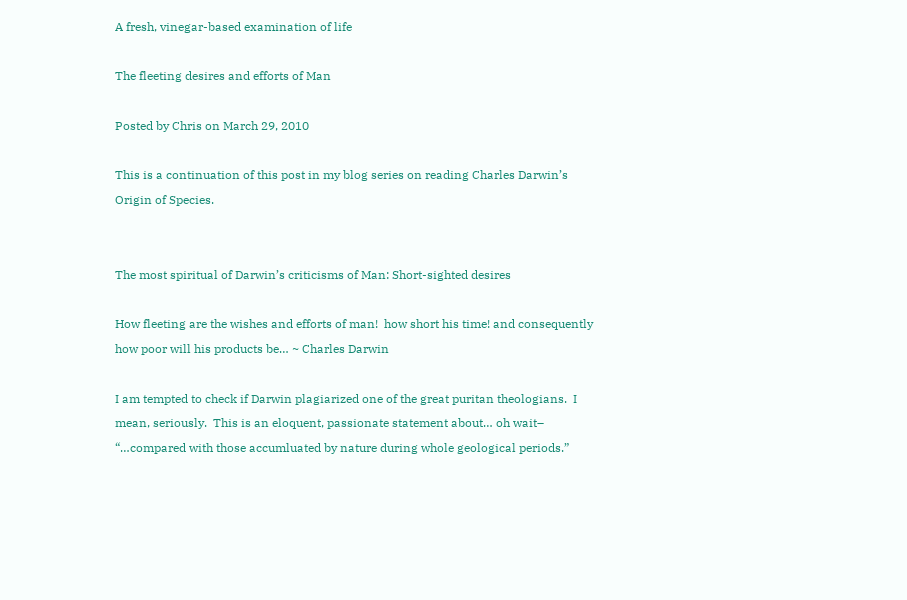A fresh, vinegar-based examination of life

The fleeting desires and efforts of Man

Posted by Chris on March 29, 2010

This is a continuation of this post in my blog series on reading Charles Darwin’s Origin of Species.


The most spiritual of Darwin’s criticisms of Man: Short-sighted desires

How fleeting are the wishes and efforts of man!  how short his time! and consequently how poor will his products be… ~ Charles Darwin

I am tempted to check if Darwin plagiarized one of the great puritan theologians.  I mean, seriously.  This is an eloquent, passionate statement about… oh wait– “…compared with those accumluated by nature during whole geological periods.”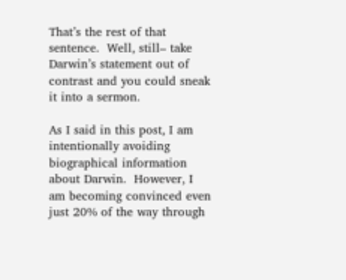That’s the rest of that sentence.  Well, still– take Darwin’s statement out of contrast and you could sneak it into a sermon.

As I said in this post, I am intentionally avoiding biographical information about Darwin.  However, I am becoming convinced even just 20% of the way through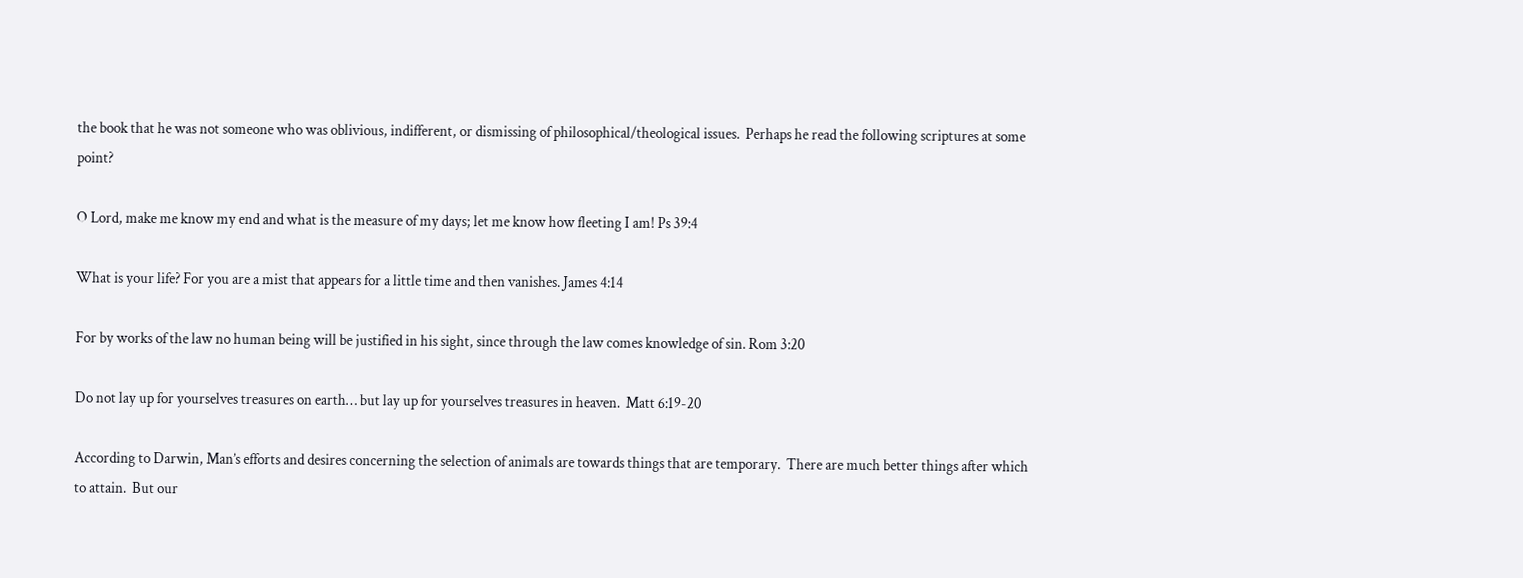the book that he was not someone who was oblivious, indifferent, or dismissing of philosophical/theological issues.  Perhaps he read the following scriptures at some point?

O Lord, make me know my end and what is the measure of my days; let me know how fleeting I am! Ps 39:4

What is your life? For you are a mist that appears for a little time and then vanishes. James 4:14

For by works of the law no human being will be justified in his sight, since through the law comes knowledge of sin. Rom 3:20

Do not lay up for yourselves treasures on earth… but lay up for yourselves treasures in heaven.  Matt 6:19-20

According to Darwin, Man’s efforts and desires concerning the selection of animals are towards things that are temporary.  There are much better things after which to attain.  But our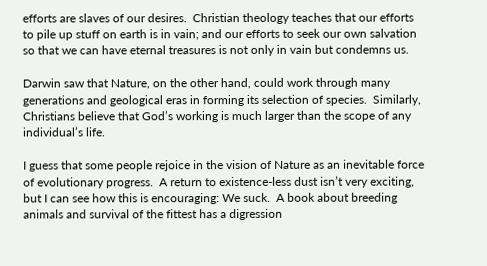efforts are slaves of our desires.  Christian theology teaches that our efforts to pile up stuff on earth is in vain; and our efforts to seek our own salvation so that we can have eternal treasures is not only in vain but condemns us.

Darwin saw that Nature, on the other hand, could work through many generations and geological eras in forming its selection of species.  Similarly, Christians believe that God’s working is much larger than the scope of any individual’s life.

I guess that some people rejoice in the vision of Nature as an inevitable force of evolutionary progress.  A return to existence-less dust isn’t very exciting, but I can see how this is encouraging: We suck.  A book about breeding animals and survival of the fittest has a digression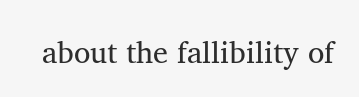about the fallibility of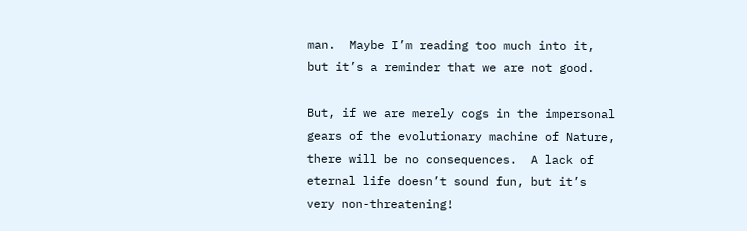man.  Maybe I’m reading too much into it, but it’s a reminder that we are not good.

But, if we are merely cogs in the impersonal gears of the evolutionary machine of Nature, there will be no consequences.  A lack of eternal life doesn’t sound fun, but it’s very non-threatening!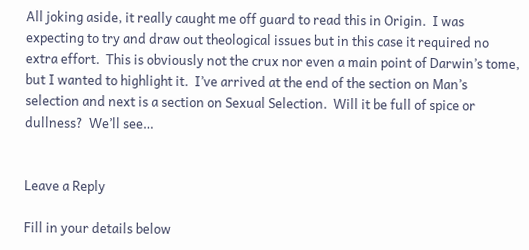All joking aside, it really caught me off guard to read this in Origin.  I was expecting to try and draw out theological issues but in this case it required no extra effort.  This is obviously not the crux nor even a main point of Darwin’s tome, but I wanted to highlight it.  I’ve arrived at the end of the section on Man’s selection and next is a section on Sexual Selection.  Will it be full of spice or dullness?  We’ll see…


Leave a Reply

Fill in your details below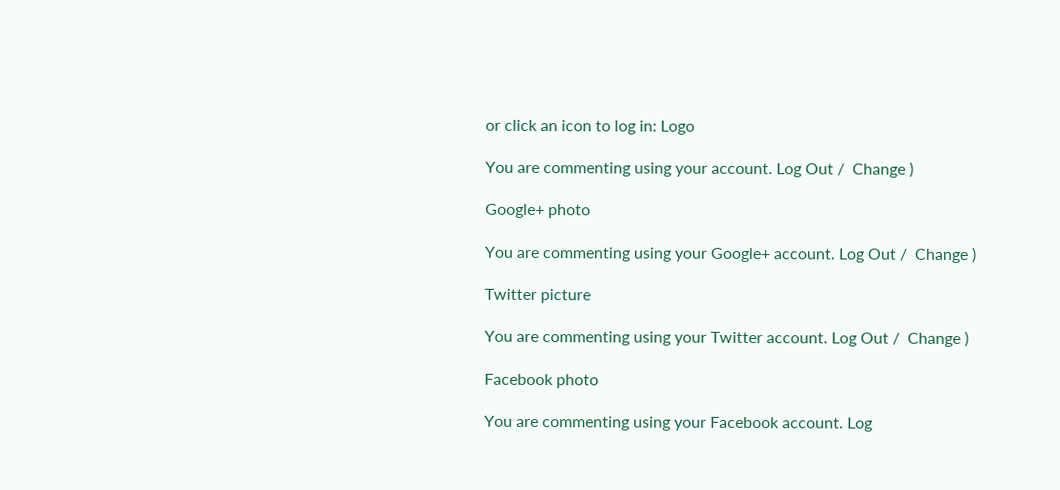or click an icon to log in: Logo

You are commenting using your account. Log Out /  Change )

Google+ photo

You are commenting using your Google+ account. Log Out /  Change )

Twitter picture

You are commenting using your Twitter account. Log Out /  Change )

Facebook photo

You are commenting using your Facebook account. Log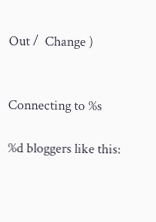Out /  Change )


Connecting to %s

%d bloggers like this: